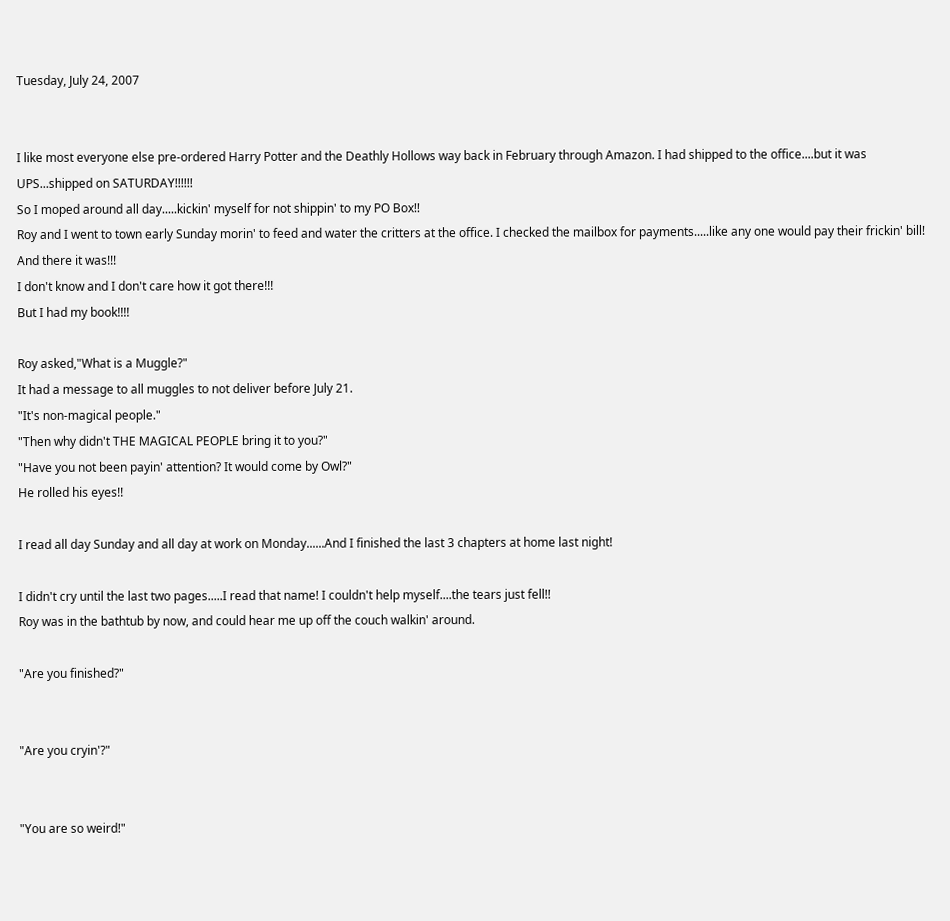Tuesday, July 24, 2007


I like most everyone else pre-ordered Harry Potter and the Deathly Hollows way back in February through Amazon. I had shipped to the office....but it was UPS...shipped on SATURDAY!!!!!!
So I moped around all day.....kickin' myself for not shippin' to my PO Box!!
Roy and I went to town early Sunday morin' to feed and water the critters at the office. I checked the mailbox for payments.....like any one would pay their frickin' bill!
And there it was!!!
I don't know and I don't care how it got there!!!
But I had my book!!!!

Roy asked,"What is a Muggle?"
It had a message to all muggles to not deliver before July 21.
"It's non-magical people."
"Then why didn't THE MAGICAL PEOPLE bring it to you?"
"Have you not been payin' attention? It would come by Owl?"
He rolled his eyes!!

I read all day Sunday and all day at work on Monday......And I finished the last 3 chapters at home last night!

I didn't cry until the last two pages.....I read that name! I couldn't help myself....the tears just fell!!
Roy was in the bathtub by now, and could hear me up off the couch walkin' around.

"Are you finished?"


"Are you cryin'?"


"You are so weird!"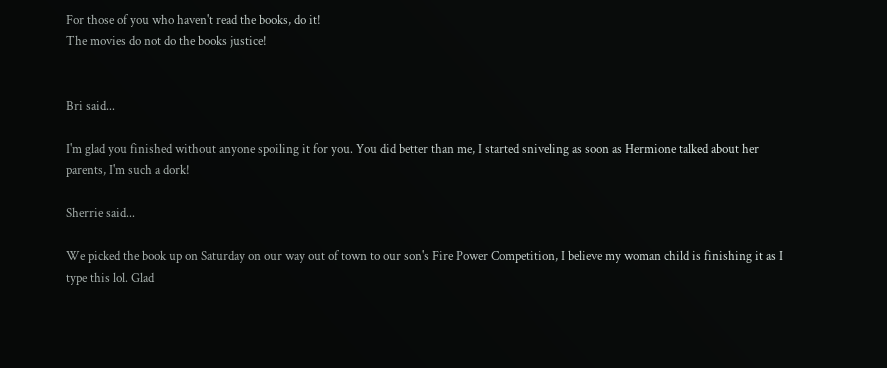For those of you who haven't read the books, do it!
The movies do not do the books justice!


Bri said...

I'm glad you finished without anyone spoiling it for you. You did better than me, I started sniveling as soon as Hermione talked about her parents, I'm such a dork!

Sherrie said...

We picked the book up on Saturday on our way out of town to our son's Fire Power Competition, I believe my woman child is finishing it as I type this lol. Glad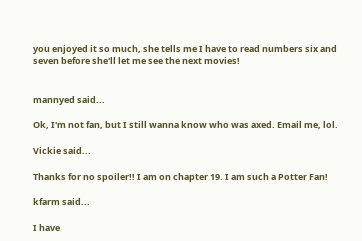you enjoyed it so much, she tells me I have to read numbers six and seven before she'll let me see the next movies!


mannyed said...

Ok, I'm not fan, but I still wanna know who was axed. Email me, lol.

Vickie said...

Thanks for no spoiler!! I am on chapter 19. I am such a Potter Fan!

kfarm said...

I have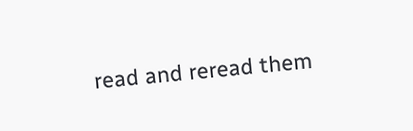read and reread them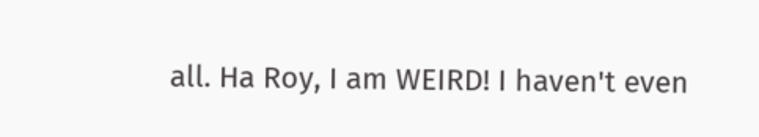all. Ha Roy, I am WEIRD! I haven't even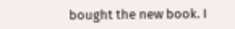bought the new book. I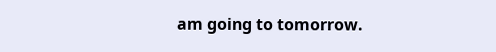am going to tomorrow.